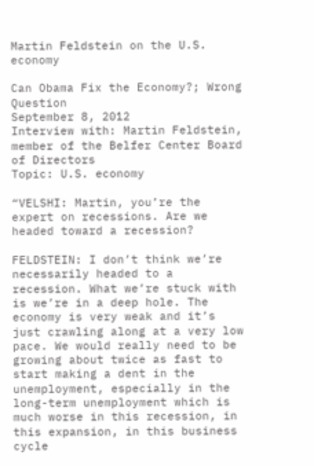Martin Feldstein on the U.S. economy

Can Obama Fix the Economy?; Wrong Question
September 8, 2012
Interview with: Martin Feldstein, member of the Belfer Center Board of Directors
Topic: U.S. economy

“VELSHI: Martin, you’re the expert on recessions. Are we headed toward a recession?

FELDSTEIN: I don’t think we’re necessarily headed to a recession. What we’re stuck with is we’re in a deep hole. The economy is very weak and it’s just crawling along at a very low pace. We would really need to be growing about twice as fast to start making a dent in the unemployment, especially in the long-term unemployment which is much worse in this recession, in this expansion, in this business cycle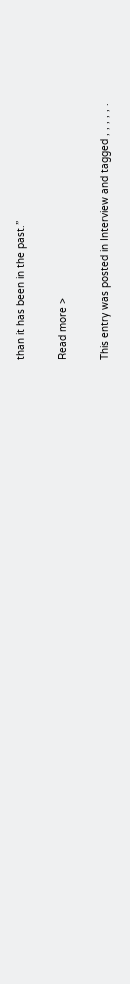than it has been in the past.”

Read more >

This entry was posted in Interview and tagged , , , , , .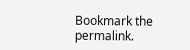Bookmark the permalink.